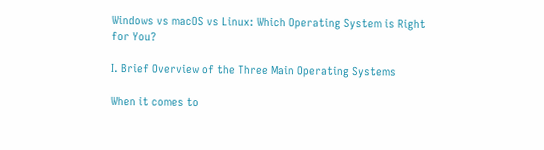Windows vs macOS vs Linux: Which Operating System is Right for You?

I. Brief Overview of the Three Main Operating Systems

When it comes to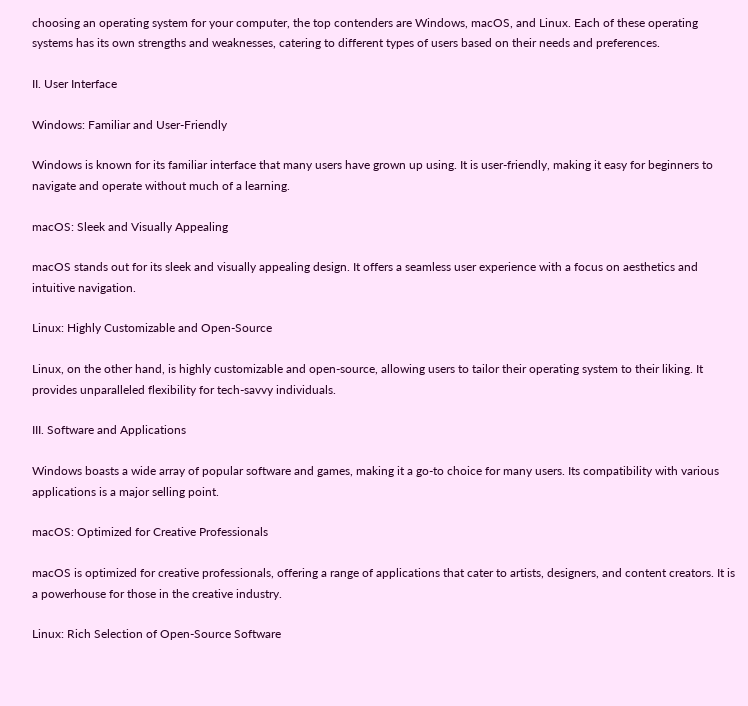choosing an operating system for your computer, the top contenders are Windows, macOS, and Linux. Each of these operating systems has its own strengths and weaknesses, catering to different types of users based on their needs and preferences.

II. User Interface

Windows: Familiar and User-Friendly

Windows is known for its familiar interface that many users have grown up using. It is user-friendly, making it easy for beginners to navigate and operate without much of a learning.

macOS: Sleek and Visually Appealing

macOS stands out for its sleek and visually appealing design. It offers a seamless user experience with a focus on aesthetics and intuitive navigation.

Linux: Highly Customizable and Open-Source

Linux, on the other hand, is highly customizable and open-source, allowing users to tailor their operating system to their liking. It provides unparalleled flexibility for tech-savvy individuals.

III. Software and Applications

Windows boasts a wide array of popular software and games, making it a go-to choice for many users. Its compatibility with various applications is a major selling point.

macOS: Optimized for Creative Professionals

macOS is optimized for creative professionals, offering a range of applications that cater to artists, designers, and content creators. It is a powerhouse for those in the creative industry.

Linux: Rich Selection of Open-Source Software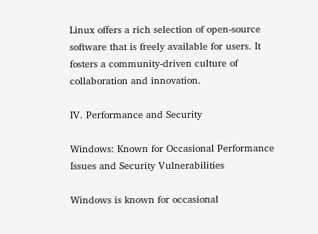Linux offers a rich selection of open-source software that is freely available for users. It fosters a community-driven culture of collaboration and innovation.

IV. Performance and Security

Windows: Known for Occasional Performance Issues and Security Vulnerabilities

Windows is known for occasional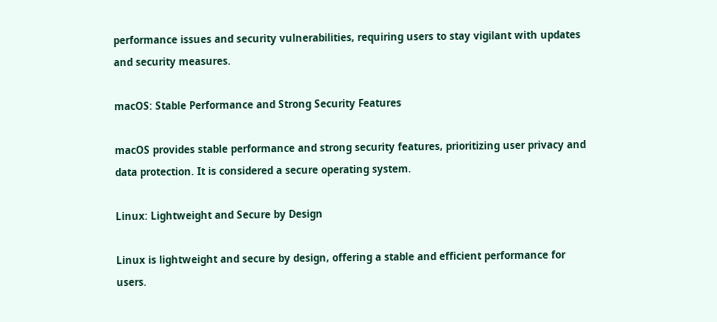performance issues and security vulnerabilities, requiring users to stay vigilant with updates and security measures.

macOS: Stable Performance and Strong Security Features

macOS provides stable performance and strong security features, prioritizing user privacy and data protection. It is considered a secure operating system.

Linux: Lightweight and Secure by Design

Linux is lightweight and secure by design, offering a stable and efficient performance for users.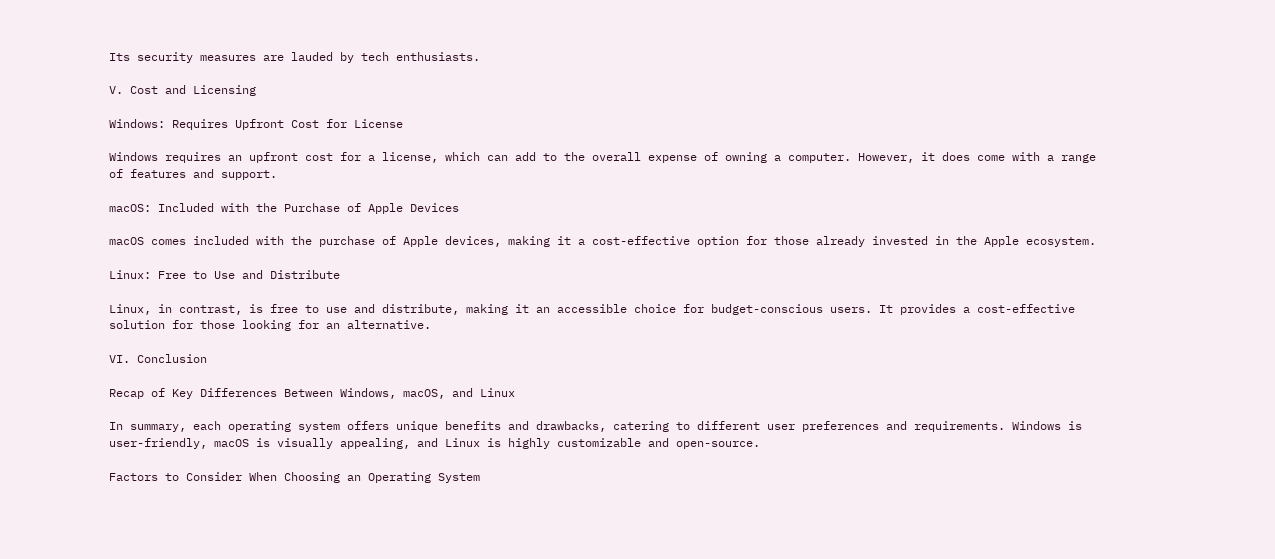Its security measures are lauded by tech enthusiasts.

V. Cost and Licensing

Windows: Requires Upfront Cost for License

Windows requires an upfront cost for a license, which can add to the overall expense of owning a computer. However, it does come with a range of features and support.

macOS: Included with the Purchase of Apple Devices

macOS comes included with the purchase of Apple devices, making it a cost-effective option for those already invested in the Apple ecosystem.

Linux: Free to Use and Distribute

Linux, in contrast, is free to use and distribute, making it an accessible choice for budget-conscious users. It provides a cost-effective solution for those looking for an alternative.

VI. Conclusion

Recap of Key Differences Between Windows, macOS, and Linux

In summary, each operating system offers unique benefits and drawbacks, catering to different user preferences and requirements. Windows is user-friendly, macOS is visually appealing, and Linux is highly customizable and open-source.

Factors to Consider When Choosing an Operating System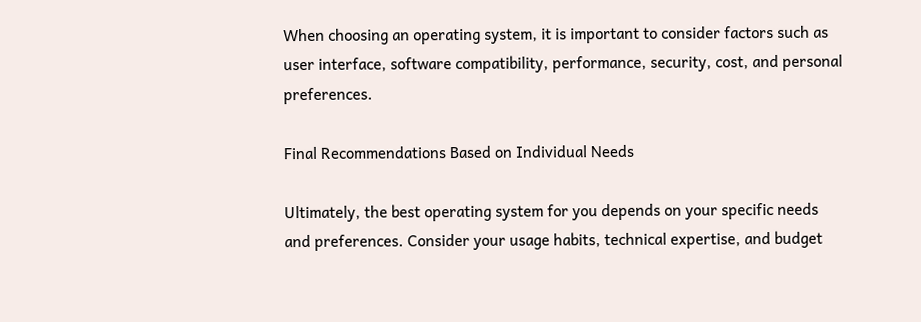When choosing an operating system, it is important to consider factors such as user interface, software compatibility, performance, security, cost, and personal preferences.

Final Recommendations Based on Individual Needs

Ultimately, the best operating system for you depends on your specific needs and preferences. Consider your usage habits, technical expertise, and budget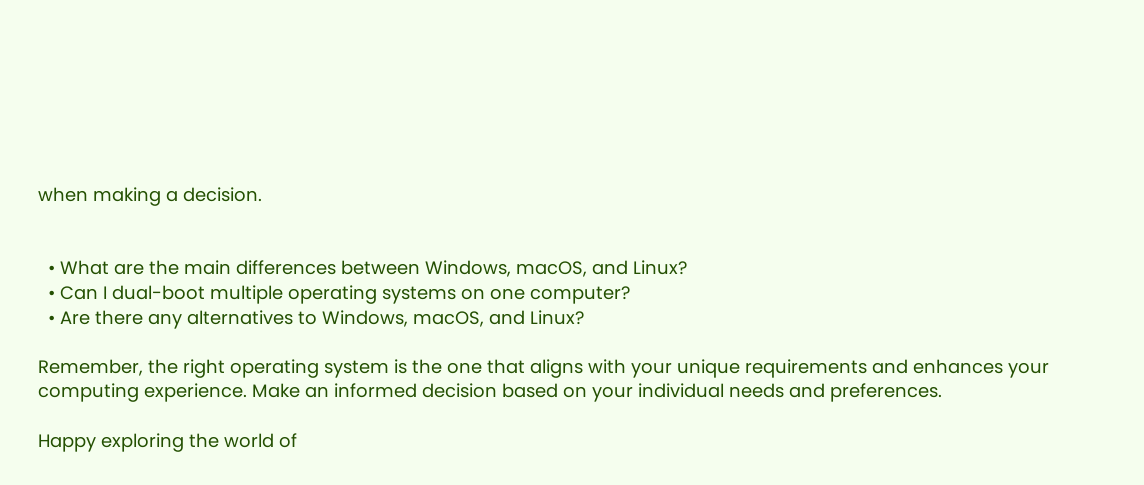when making a decision.


  • What are the main differences between Windows, macOS, and Linux?
  • Can I dual-boot multiple operating systems on one computer?
  • Are there any alternatives to Windows, macOS, and Linux?

Remember, the right operating system is the one that aligns with your unique requirements and enhances your computing experience. Make an informed decision based on your individual needs and preferences.

Happy exploring the world of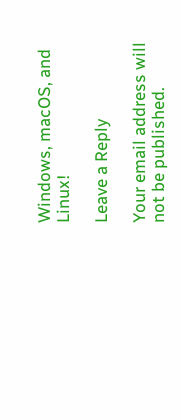Windows, macOS, and Linux!

Leave a Reply

Your email address will not be published.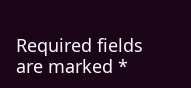Required fields are marked *